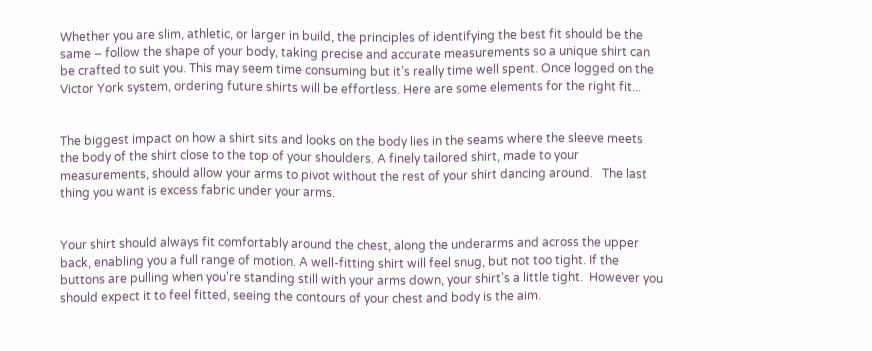Whether you are slim, athletic, or larger in build, the principles of identifying the best fit should be the same – follow the shape of your body, taking precise and accurate measurements so a unique shirt can be crafted to suit you. This may seem time consuming but it’s really time well spent. Once logged on the Victor York system, ordering future shirts will be effortless. Here are some elements for the right fit...


The biggest impact on how a shirt sits and looks on the body lies in the seams where the sleeve meets the body of the shirt close to the top of your shoulders. A finely tailored shirt, made to your measurements, should allow your arms to pivot without the rest of your shirt dancing around.   The last thing you want is excess fabric under your arms.


Your shirt should always fit comfortably around the chest, along the underarms and across the upper back, enabling you a full range of motion. A well-fitting shirt will feel snug, but not too tight. If the buttons are pulling when you're standing still with your arms down, your shirt’s a little tight.  However you should expect it to feel fitted, seeing the contours of your chest and body is the aim.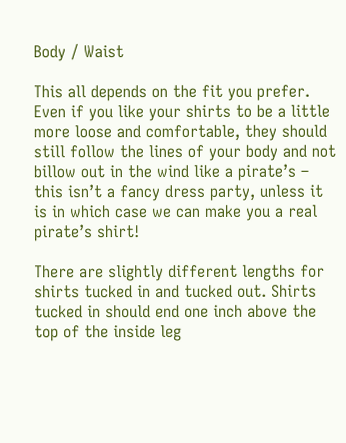Body / Waist

This all depends on the fit you prefer. Even if you like your shirts to be a little more loose and comfortable, they should still follow the lines of your body and not billow out in the wind like a pirate’s – this isn’t a fancy dress party, unless it is in which case we can make you a real pirate’s shirt!

There are slightly different lengths for shirts tucked in and tucked out. Shirts tucked in should end one inch above the top of the inside leg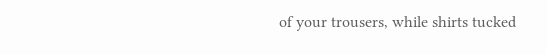of your trousers, while shirts tucked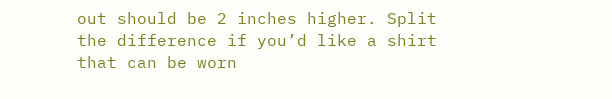out should be 2 inches higher. Split the difference if you’d like a shirt that can be worn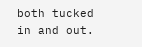both tucked in and out.